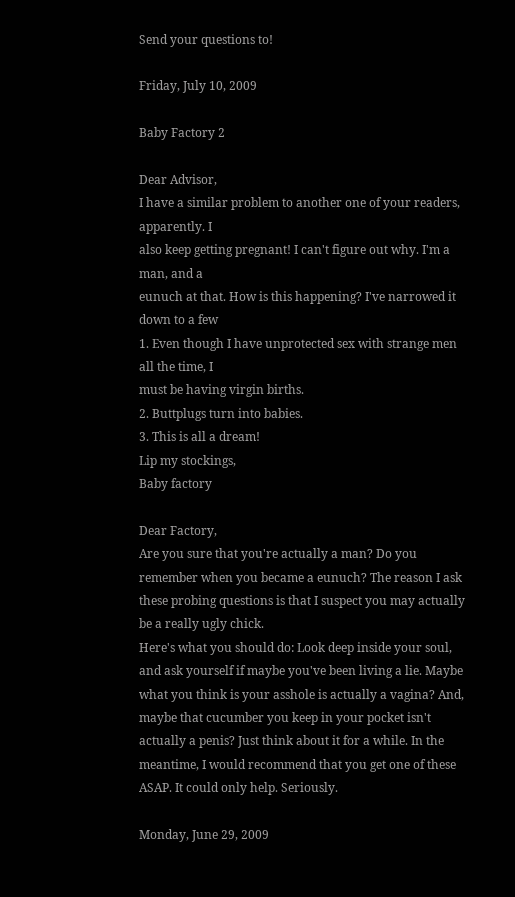Send your questions to!

Friday, July 10, 2009

Baby Factory 2

Dear Advisor,
I have a similar problem to another one of your readers, apparently. I
also keep getting pregnant! I can't figure out why. I'm a man, and a
eunuch at that. How is this happening? I've narrowed it down to a few
1. Even though I have unprotected sex with strange men all the time, I
must be having virgin births.
2. Buttplugs turn into babies.
3. This is all a dream!
Lip my stockings,
Baby factory

Dear Factory,
Are you sure that you're actually a man? Do you remember when you became a eunuch? The reason I ask these probing questions is that I suspect you may actually be a really ugly chick.
Here's what you should do: Look deep inside your soul, and ask yourself if maybe you've been living a lie. Maybe what you think is your asshole is actually a vagina? And, maybe that cucumber you keep in your pocket isn't actually a penis? Just think about it for a while. In the meantime, I would recommend that you get one of these ASAP. It could only help. Seriously.

Monday, June 29, 2009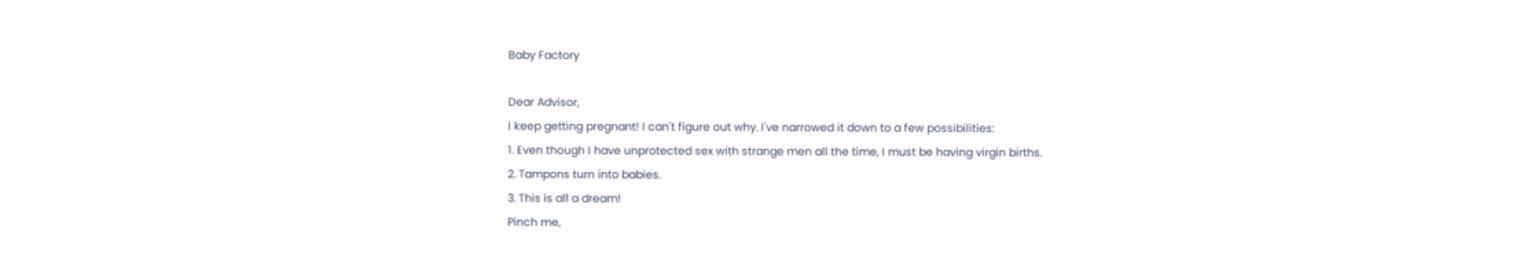Baby Factory

Dear Advisor,
I keep getting pregnant! I can't figure out why. I've narrowed it down to a few possibilities:
1. Even though I have unprotected sex with strange men all the time, I must be having virgin births.
2. Tampons turn into babies.
3. This is all a dream!
Pinch me,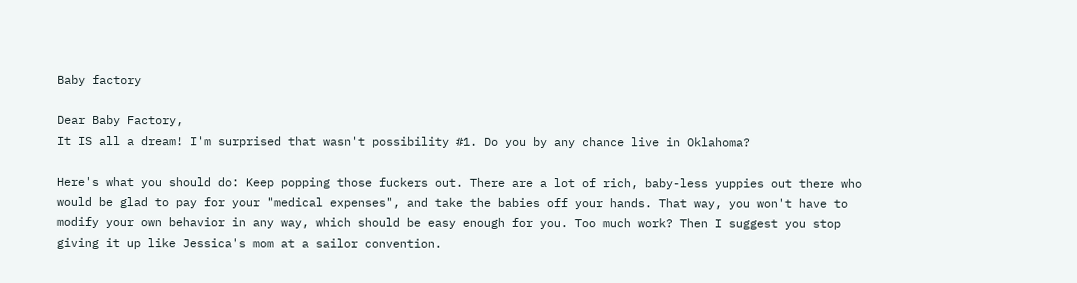Baby factory

Dear Baby Factory,
It IS all a dream! I'm surprised that wasn't possibility #1. Do you by any chance live in Oklahoma?

Here's what you should do: Keep popping those fuckers out. There are a lot of rich, baby-less yuppies out there who would be glad to pay for your "medical expenses", and take the babies off your hands. That way, you won't have to modify your own behavior in any way, which should be easy enough for you. Too much work? Then I suggest you stop giving it up like Jessica's mom at a sailor convention.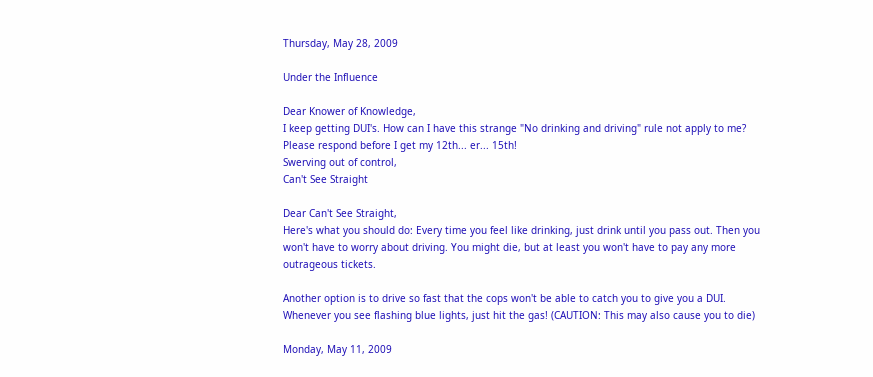Thursday, May 28, 2009

Under the Influence

Dear Knower of Knowledge,
I keep getting DUI's. How can I have this strange "No drinking and driving" rule not apply to me? Please respond before I get my 12th... er... 15th!
Swerving out of control,
Can't See Straight

Dear Can't See Straight,
Here's what you should do: Every time you feel like drinking, just drink until you pass out. Then you won't have to worry about driving. You might die, but at least you won't have to pay any more outrageous tickets.

Another option is to drive so fast that the cops won't be able to catch you to give you a DUI. Whenever you see flashing blue lights, just hit the gas! (CAUTION: This may also cause you to die)

Monday, May 11, 2009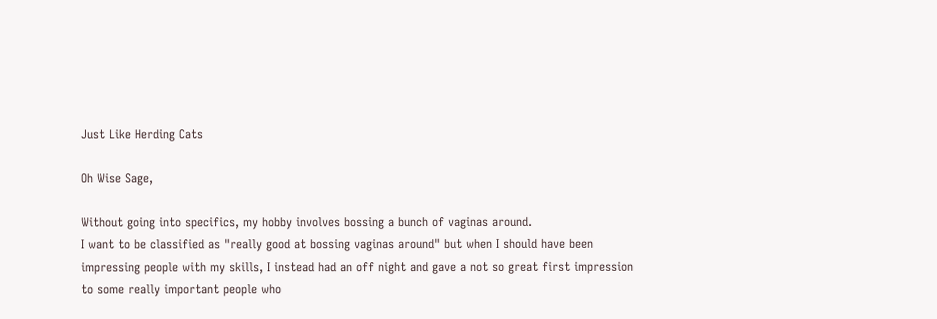Just Like Herding Cats

Oh Wise Sage,

Without going into specifics, my hobby involves bossing a bunch of vaginas around.
I want to be classified as "really good at bossing vaginas around" but when I should have been impressing people with my skills, I instead had an off night and gave a not so great first impression to some really important people who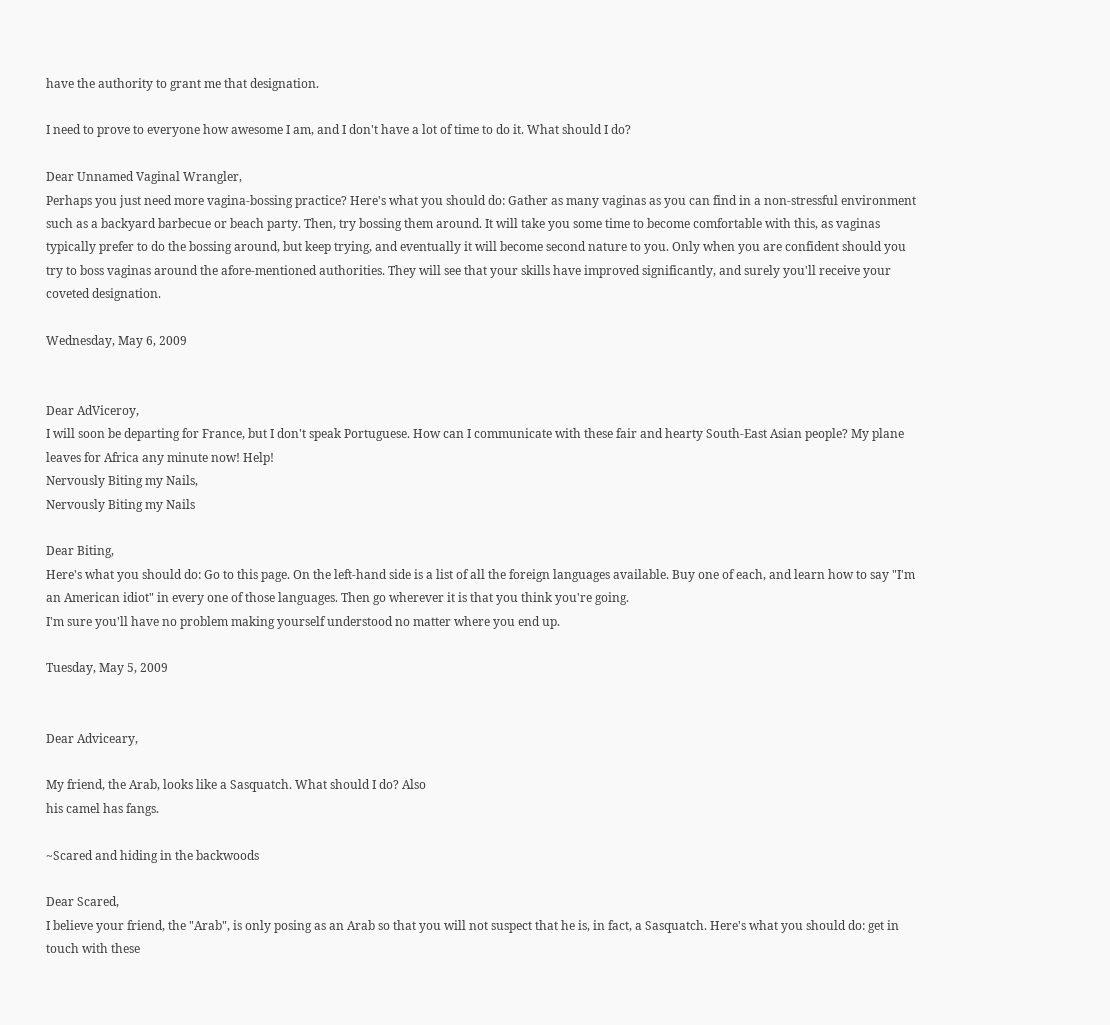have the authority to grant me that designation.

I need to prove to everyone how awesome I am, and I don't have a lot of time to do it. What should I do?

Dear Unnamed Vaginal Wrangler,
Perhaps you just need more vagina-bossing practice? Here's what you should do: Gather as many vaginas as you can find in a non-stressful environment such as a backyard barbecue or beach party. Then, try bossing them around. It will take you some time to become comfortable with this, as vaginas typically prefer to do the bossing around, but keep trying, and eventually it will become second nature to you. Only when you are confident should you try to boss vaginas around the afore-mentioned authorities. They will see that your skills have improved significantly, and surely you'll receive your coveted designation.

Wednesday, May 6, 2009


Dear AdViceroy,
I will soon be departing for France, but I don't speak Portuguese. How can I communicate with these fair and hearty South-East Asian people? My plane leaves for Africa any minute now! Help!
Nervously Biting my Nails,
Nervously Biting my Nails

Dear Biting,
Here's what you should do: Go to this page. On the left-hand side is a list of all the foreign languages available. Buy one of each, and learn how to say "I'm an American idiot" in every one of those languages. Then go wherever it is that you think you're going.
I'm sure you'll have no problem making yourself understood no matter where you end up.

Tuesday, May 5, 2009


Dear Adviceary,

My friend, the Arab, looks like a Sasquatch. What should I do? Also
his camel has fangs.

~Scared and hiding in the backwoods

Dear Scared,
I believe your friend, the "Arab", is only posing as an Arab so that you will not suspect that he is, in fact, a Sasquatch. Here's what you should do: get in touch with these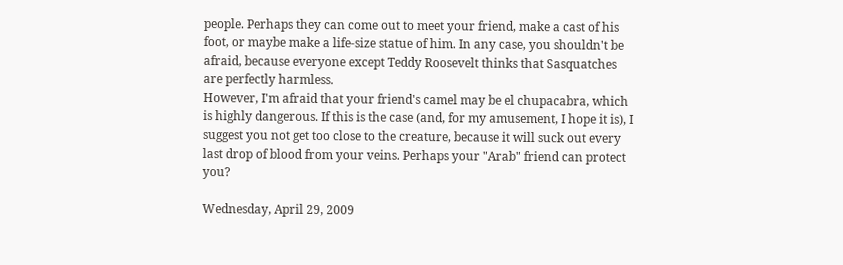people. Perhaps they can come out to meet your friend, make a cast of his foot, or maybe make a life-size statue of him. In any case, you shouldn't be afraid, because everyone except Teddy Roosevelt thinks that Sasquatches are perfectly harmless.
However, I'm afraid that your friend's camel may be el chupacabra, which is highly dangerous. If this is the case (and, for my amusement, I hope it is), I suggest you not get too close to the creature, because it will suck out every last drop of blood from your veins. Perhaps your "Arab" friend can protect you?

Wednesday, April 29, 2009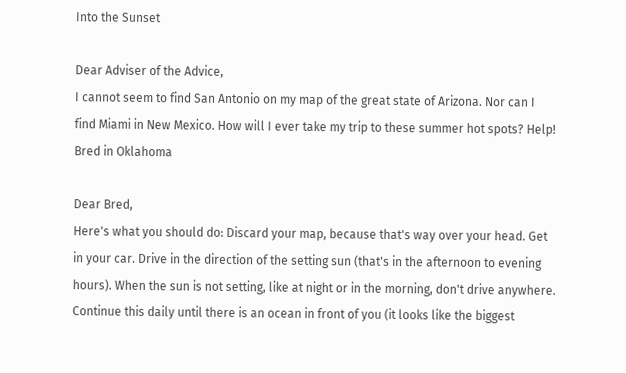Into the Sunset

Dear Adviser of the Advice,
I cannot seem to find San Antonio on my map of the great state of Arizona. Nor can I find Miami in New Mexico. How will I ever take my trip to these summer hot spots? Help!
Bred in Oklahoma

Dear Bred,
Here's what you should do: Discard your map, because that's way over your head. Get in your car. Drive in the direction of the setting sun (that's in the afternoon to evening hours). When the sun is not setting, like at night or in the morning, don't drive anywhere. Continue this daily until there is an ocean in front of you (it looks like the biggest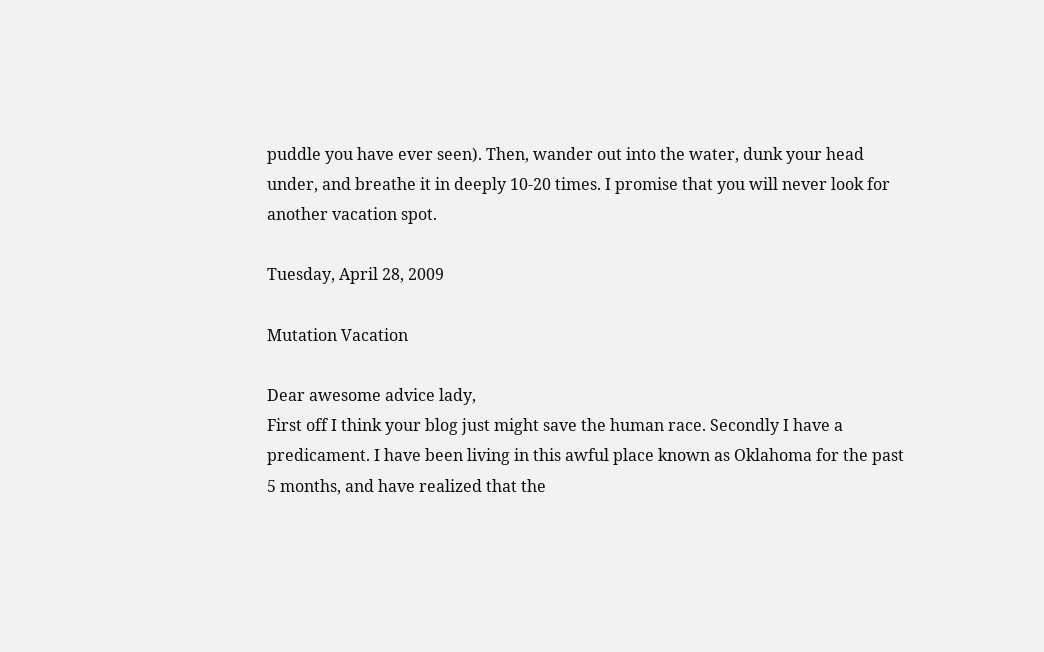puddle you have ever seen). Then, wander out into the water, dunk your head under, and breathe it in deeply 10-20 times. I promise that you will never look for another vacation spot.

Tuesday, April 28, 2009

Mutation Vacation

Dear awesome advice lady,
First off I think your blog just might save the human race. Secondly I have a predicament. I have been living in this awful place known as Oklahoma for the past 5 months, and have realized that the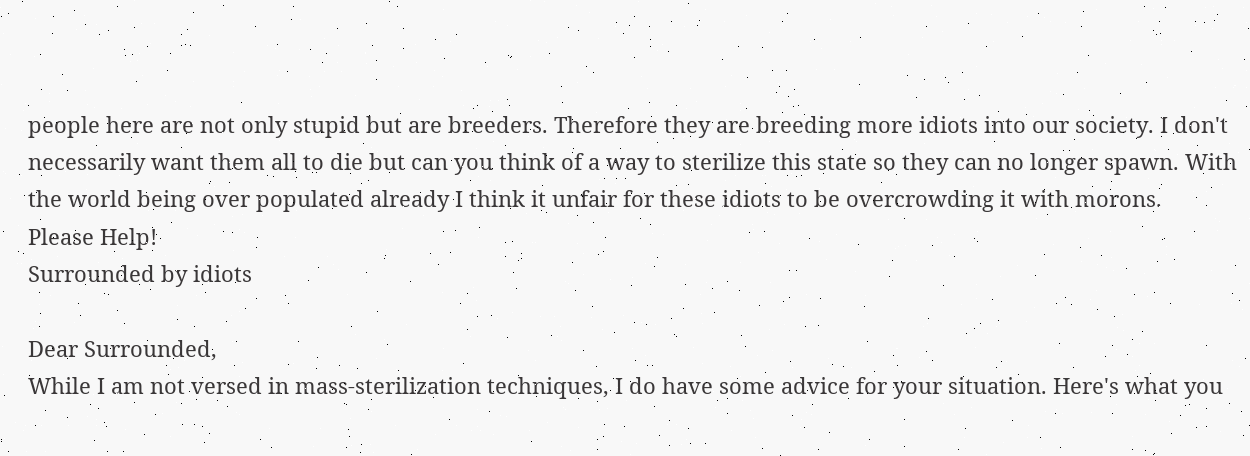people here are not only stupid but are breeders. Therefore they are breeding more idiots into our society. I don't necessarily want them all to die but can you think of a way to sterilize this state so they can no longer spawn. With the world being over populated already I think it unfair for these idiots to be overcrowding it with morons.
Please Help!
Surrounded by idiots

Dear Surrounded,
While I am not versed in mass-sterilization techniques, I do have some advice for your situation. Here's what you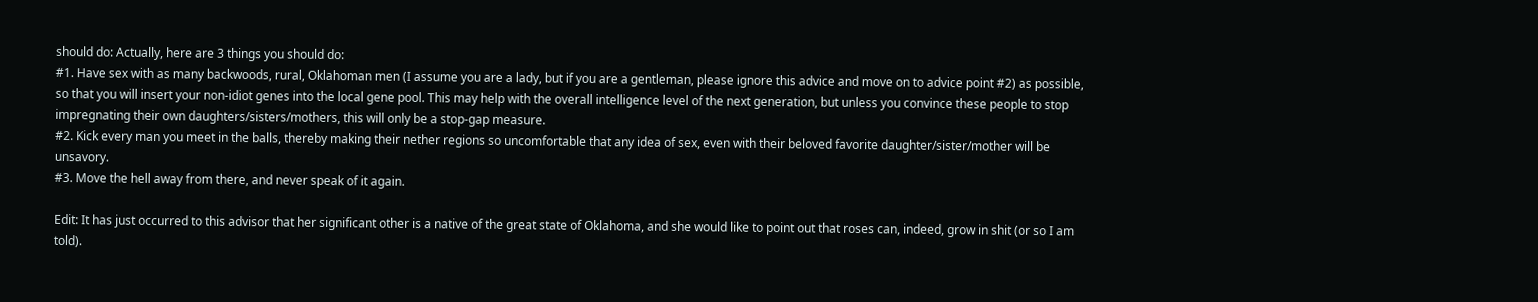should do: Actually, here are 3 things you should do:
#1. Have sex with as many backwoods, rural, Oklahoman men (I assume you are a lady, but if you are a gentleman, please ignore this advice and move on to advice point #2) as possible, so that you will insert your non-idiot genes into the local gene pool. This may help with the overall intelligence level of the next generation, but unless you convince these people to stop impregnating their own daughters/sisters/mothers, this will only be a stop-gap measure.
#2. Kick every man you meet in the balls, thereby making their nether regions so uncomfortable that any idea of sex, even with their beloved favorite daughter/sister/mother will be unsavory.
#3. Move the hell away from there, and never speak of it again.

Edit: It has just occurred to this advisor that her significant other is a native of the great state of Oklahoma, and she would like to point out that roses can, indeed, grow in shit (or so I am told).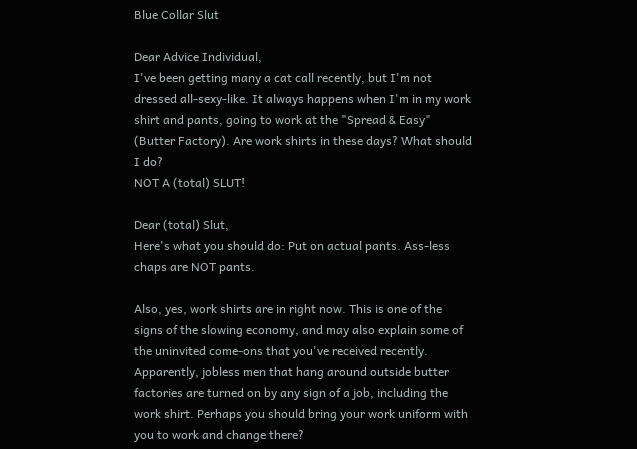Blue Collar Slut

Dear Advice Individual,
I've been getting many a cat call recently, but I'm not dressed all-sexy-like. It always happens when I'm in my work shirt and pants, going to work at the "Spread & Easy" (Butter Factory). Are work shirts in these days? What should I do?
NOT A (total) SLUT!

Dear (total) Slut,
Here's what you should do: Put on actual pants. Ass-less chaps are NOT pants.

Also, yes, work shirts are in right now. This is one of the signs of the slowing economy, and may also explain some of the uninvited come-ons that you've received recently. Apparently, jobless men that hang around outside butter factories are turned on by any sign of a job, including the work shirt. Perhaps you should bring your work uniform with you to work and change there?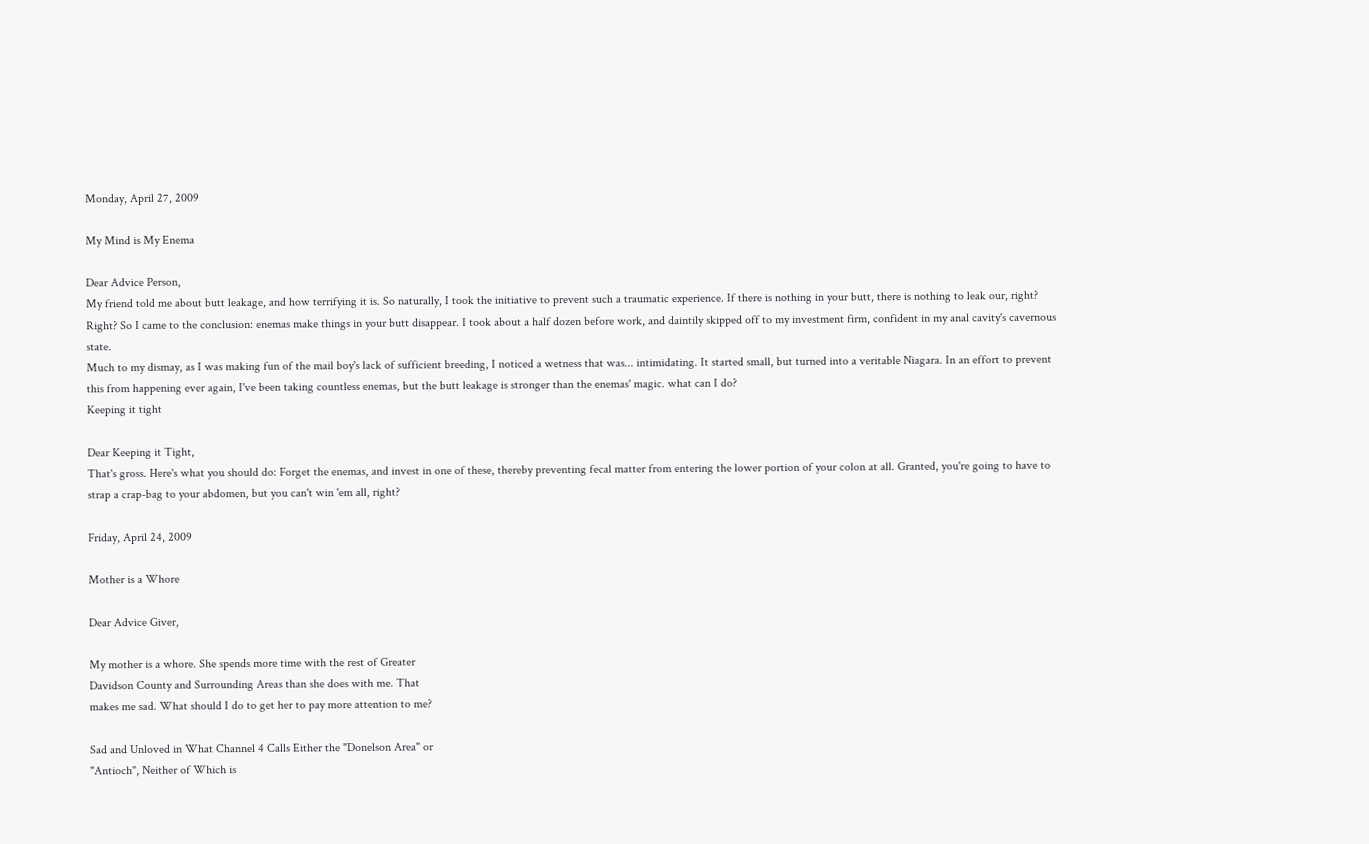Monday, April 27, 2009

My Mind is My Enema

Dear Advice Person,
My friend told me about butt leakage, and how terrifying it is. So naturally, I took the initiative to prevent such a traumatic experience. If there is nothing in your butt, there is nothing to leak our, right? Right? So I came to the conclusion: enemas make things in your butt disappear. I took about a half dozen before work, and daintily skipped off to my investment firm, confident in my anal cavity's cavernous state.
Much to my dismay, as I was making fun of the mail boy's lack of sufficient breeding, I noticed a wetness that was... intimidating. It started small, but turned into a veritable Niagara. In an effort to prevent this from happening ever again, I've been taking countless enemas, but the butt leakage is stronger than the enemas' magic. what can I do?
Keeping it tight

Dear Keeping it Tight,
That's gross. Here's what you should do: Forget the enemas, and invest in one of these, thereby preventing fecal matter from entering the lower portion of your colon at all. Granted, you're going to have to strap a crap-bag to your abdomen, but you can't win 'em all, right?

Friday, April 24, 2009

Mother is a Whore

Dear Advice Giver,

My mother is a whore. She spends more time with the rest of Greater
Davidson County and Surrounding Areas than she does with me. That
makes me sad. What should I do to get her to pay more attention to me?

Sad and Unloved in What Channel 4 Calls Either the "Donelson Area" or
"Antioch", Neither of Which is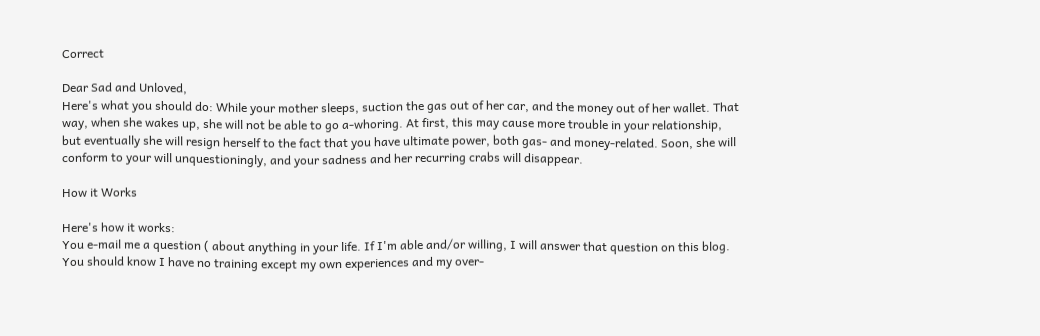Correct

Dear Sad and Unloved,
Here's what you should do: While your mother sleeps, suction the gas out of her car, and the money out of her wallet. That way, when she wakes up, she will not be able to go a-whoring. At first, this may cause more trouble in your relationship, but eventually she will resign herself to the fact that you have ultimate power, both gas- and money-related. Soon, she will conform to your will unquestioningly, and your sadness and her recurring crabs will disappear.

How it Works

Here's how it works:
You e-mail me a question ( about anything in your life. If I'm able and/or willing, I will answer that question on this blog. You should know I have no training except my own experiences and my over-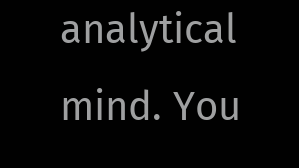analytical mind. You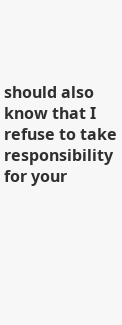should also know that I refuse to take responsibility for your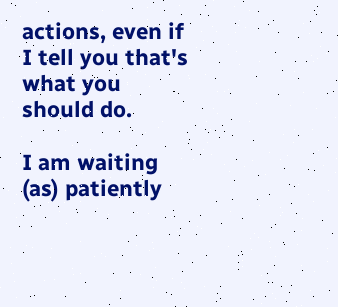actions, even if I tell you that's what you should do.

I am waiting (as) patiently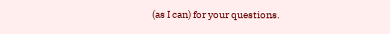(as I can) for your questions.